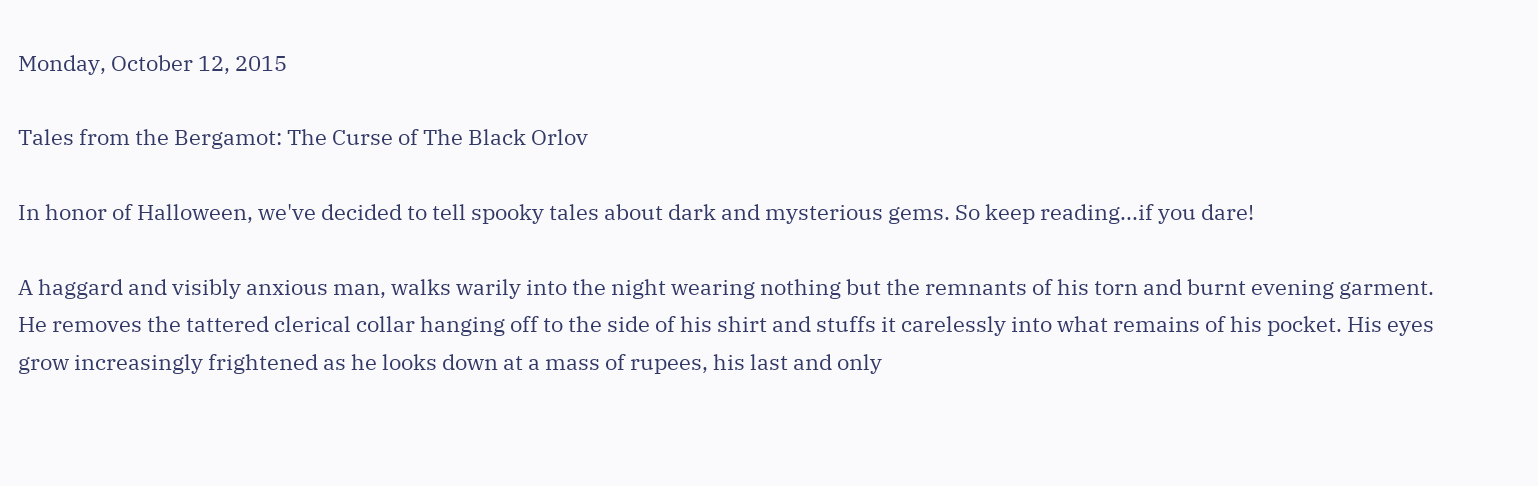Monday, October 12, 2015

Tales from the Bergamot: The Curse of The Black Orlov

In honor of Halloween, we've decided to tell spooky tales about dark and mysterious gems. So keep reading...if you dare!

A haggard and visibly anxious man, walks warily into the night wearing nothing but the remnants of his torn and burnt evening garment. He removes the tattered clerical collar hanging off to the side of his shirt and stuffs it carelessly into what remains of his pocket. His eyes grow increasingly frightened as he looks down at a mass of rupees, his last and only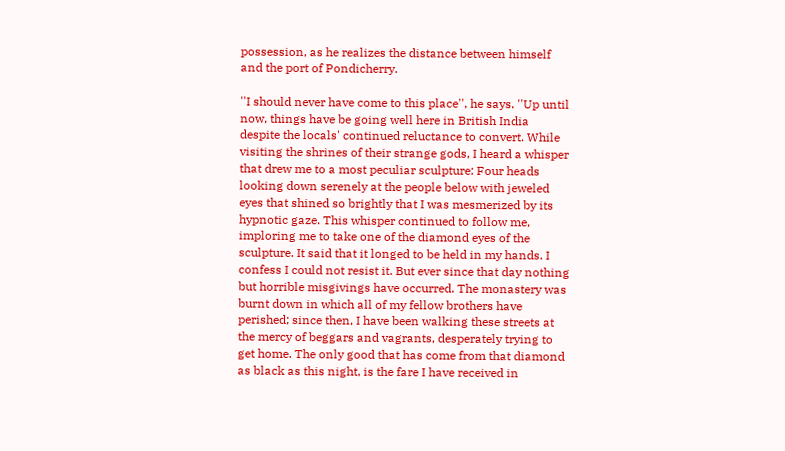possession, as he realizes the distance between himself and the port of Pondicherry.

''I should never have come to this place'', he says. ''Up until now, things have be going well here in British India despite the locals' continued reluctance to convert. While visiting the shrines of their strange gods, I heard a whisper that drew me to a most peculiar sculpture: Four heads looking down serenely at the people below with jeweled eyes that shined so brightly that I was mesmerized by its hypnotic gaze. This whisper continued to follow me, imploring me to take one of the diamond eyes of the sculpture. It said that it longed to be held in my hands. I confess I could not resist it. But ever since that day nothing but horrible misgivings have occurred. The monastery was burnt down in which all of my fellow brothers have perished; since then, I have been walking these streets at the mercy of beggars and vagrants, desperately trying to get home. The only good that has come from that diamond as black as this night, is the fare I have received in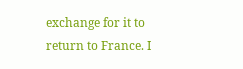exchange for it to return to France. I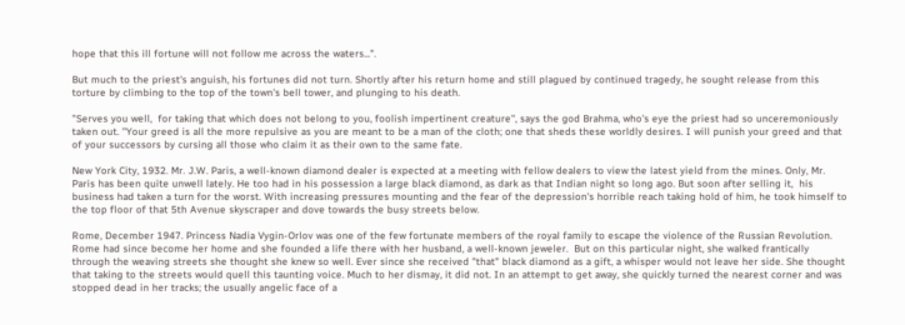hope that this ill fortune will not follow me across the waters...".

But much to the priest's anguish, his fortunes did not turn. Shortly after his return home and still plagued by continued tragedy, he sought release from this torture by climbing to the top of the town's bell tower, and plunging to his death.

"Serves you well,  for taking that which does not belong to you, foolish impertinent creature'', says the god Brahma, who's eye the priest had so unceremoniously taken out. ''Your greed is all the more repulsive as you are meant to be a man of the cloth; one that sheds these worldly desires. I will punish your greed and that of your successors by cursing all those who claim it as their own to the same fate.

New York City, 1932. Mr. J.W. Paris, a well-known diamond dealer is expected at a meeting with fellow dealers to view the latest yield from the mines. Only, Mr. Paris has been quite unwell lately. He too had in his possession a large black diamond, as dark as that Indian night so long ago. But soon after selling it,  his business had taken a turn for the worst. With increasing pressures mounting and the fear of the depression's horrible reach taking hold of him, he took himself to the top floor of that 5th Avenue skyscraper and dove towards the busy streets below.

Rome, December 1947. Princess Nadia Vygin-Orlov was one of the few fortunate members of the royal family to escape the violence of the Russian Revolution. Rome had since become her home and she founded a life there with her husband, a well-known jeweler.  But on this particular night, she walked frantically through the weaving streets she thought she knew so well. Ever since she received "that" black diamond as a gift, a whisper would not leave her side. She thought that taking to the streets would quell this taunting voice. Much to her dismay, it did not. In an attempt to get away, she quickly turned the nearest corner and was stopped dead in her tracks; the usually angelic face of a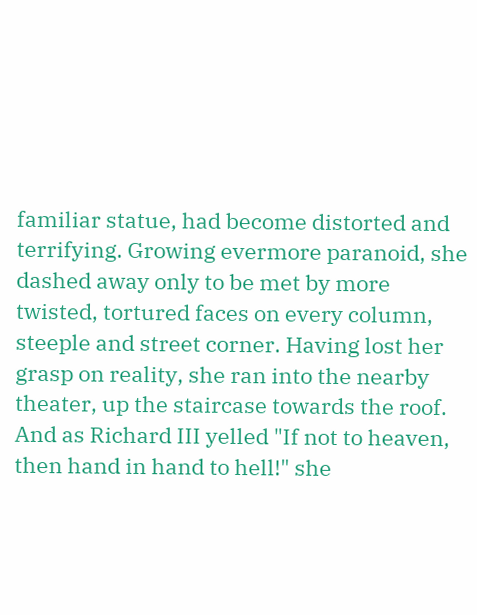familiar statue, had become distorted and terrifying. Growing evermore paranoid, she dashed away only to be met by more twisted, tortured faces on every column, steeple and street corner. Having lost her grasp on reality, she ran into the nearby theater, up the staircase towards the roof. And as Richard III yelled "If not to heaven, then hand in hand to hell!" she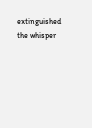extinguished the whisper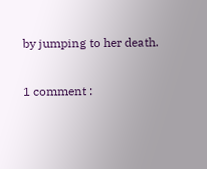by jumping to her death.

1 comment :